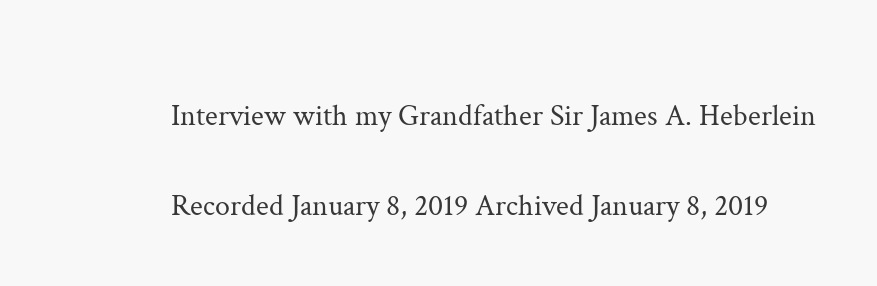Interview with my Grandfather Sir James A. Heberlein

Recorded January 8, 2019 Archived January 8, 2019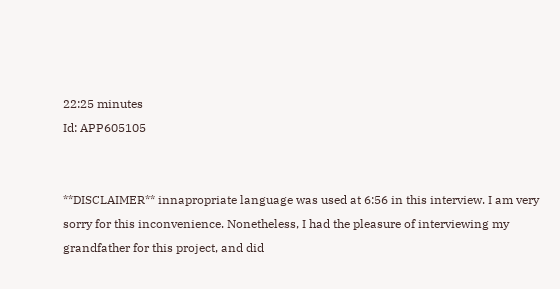22:25 minutes
Id: APP605105


**DISCLAIMER** innapropriate language was used at 6:56 in this interview. I am very sorry for this inconvenience. Nonetheless, I had the pleasure of interviewing my grandfather for this project, and did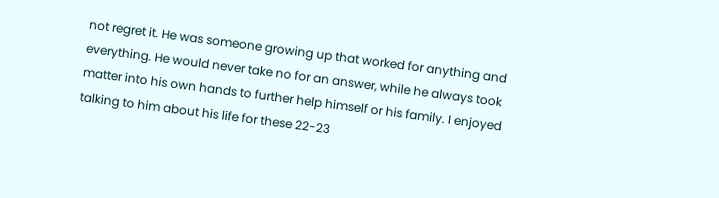not regret it. He was someone growing up that worked for anything and everything. He would never take no for an answer, while he always took matter into his own hands to further help himself or his family. I enjoyed talking to him about his life for these 22-23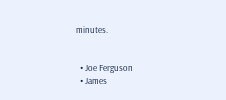minutes.


  • Joe Ferguson
  • James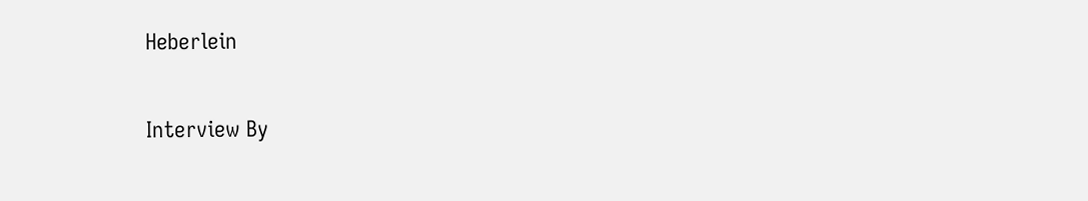Heberlein

Interview By